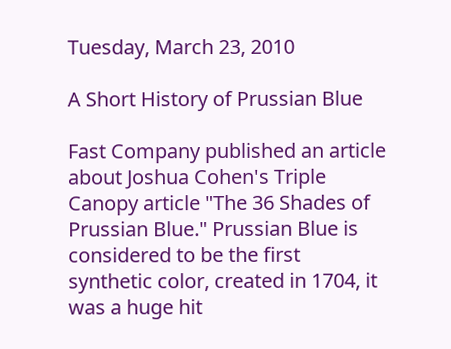Tuesday, March 23, 2010

A Short History of Prussian Blue

Fast Company published an article about Joshua Cohen's Triple Canopy article "The 36 Shades of Prussian Blue." Prussian Blue is considered to be the first synthetic color, created in 1704, it was a huge hit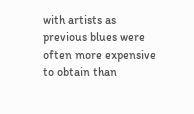with artists as previous blues were often more expensive to obtain than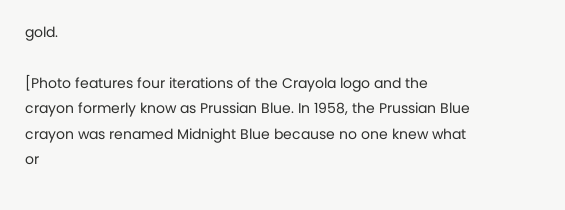gold.

[Photo features four iterations of the Crayola logo and the crayon formerly know as Prussian Blue. In 1958, the Prussian Blue crayon was renamed Midnight Blue because no one knew what or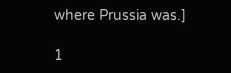where Prussia was.]

1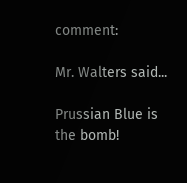comment:

Mr. Walters said...

Prussian Blue is the bomb!